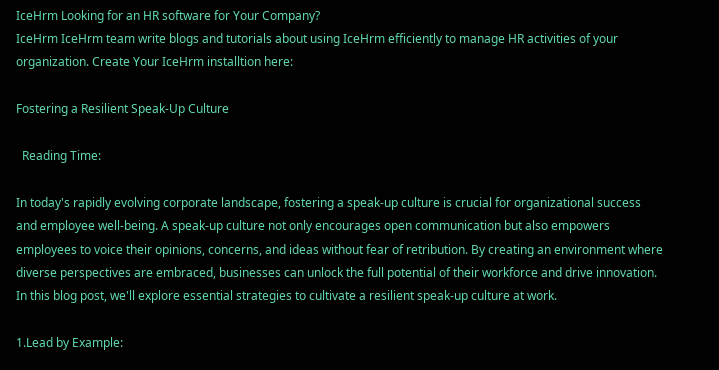IceHrm Looking for an HR software for Your Company?
IceHrm IceHrm team write blogs and tutorials about using IceHrm efficiently to manage HR activities of your organization. Create Your IceHrm installtion here:

Fostering a Resilient Speak-Up Culture

  Reading Time:

In today's rapidly evolving corporate landscape, fostering a speak-up culture is crucial for organizational success and employee well-being. A speak-up culture not only encourages open communication but also empowers employees to voice their opinions, concerns, and ideas without fear of retribution. By creating an environment where diverse perspectives are embraced, businesses can unlock the full potential of their workforce and drive innovation. In this blog post, we'll explore essential strategies to cultivate a resilient speak-up culture at work.

1.Lead by Example: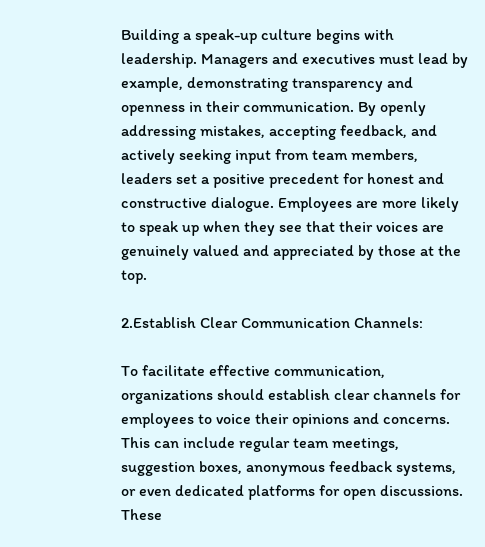Building a speak-up culture begins with leadership. Managers and executives must lead by example, demonstrating transparency and openness in their communication. By openly addressing mistakes, accepting feedback, and actively seeking input from team members, leaders set a positive precedent for honest and constructive dialogue. Employees are more likely to speak up when they see that their voices are genuinely valued and appreciated by those at the top.

2.Establish Clear Communication Channels:

To facilitate effective communication, organizations should establish clear channels for employees to voice their opinions and concerns. This can include regular team meetings, suggestion boxes, anonymous feedback systems, or even dedicated platforms for open discussions. These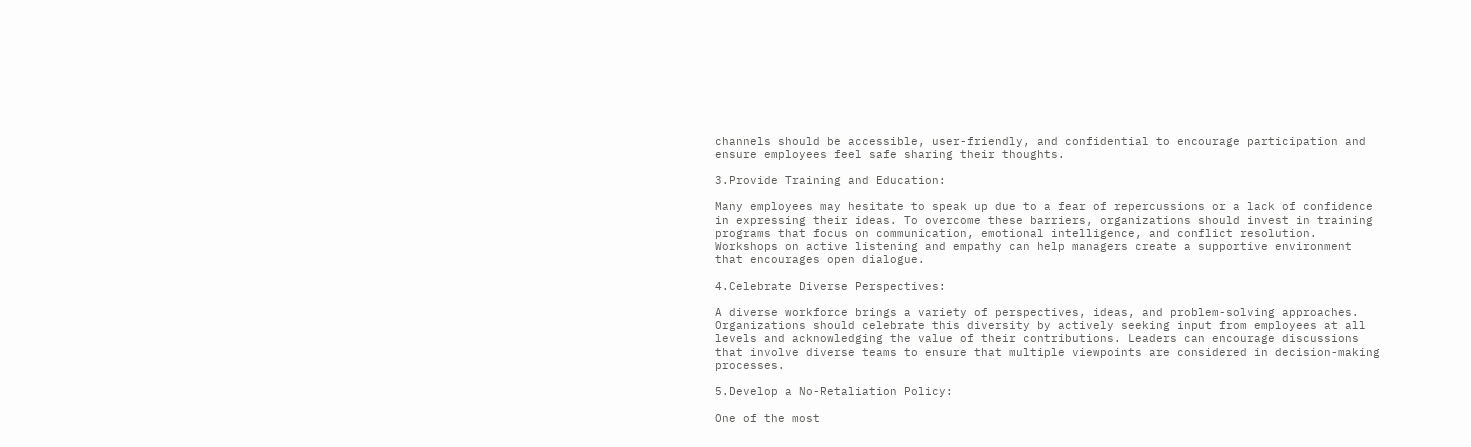channels should be accessible, user-friendly, and confidential to encourage participation and ensure employees feel safe sharing their thoughts.

3.Provide Training and Education:

Many employees may hesitate to speak up due to a fear of repercussions or a lack of confidence in expressing their ideas. To overcome these barriers, organizations should invest in training programs that focus on communication, emotional intelligence, and conflict resolution. Workshops on active listening and empathy can help managers create a supportive environment that encourages open dialogue.

4.Celebrate Diverse Perspectives:

A diverse workforce brings a variety of perspectives, ideas, and problem-solving approaches. Organizations should celebrate this diversity by actively seeking input from employees at all levels and acknowledging the value of their contributions. Leaders can encourage discussions that involve diverse teams to ensure that multiple viewpoints are considered in decision-making processes.

5.Develop a No-Retaliation Policy:

One of the most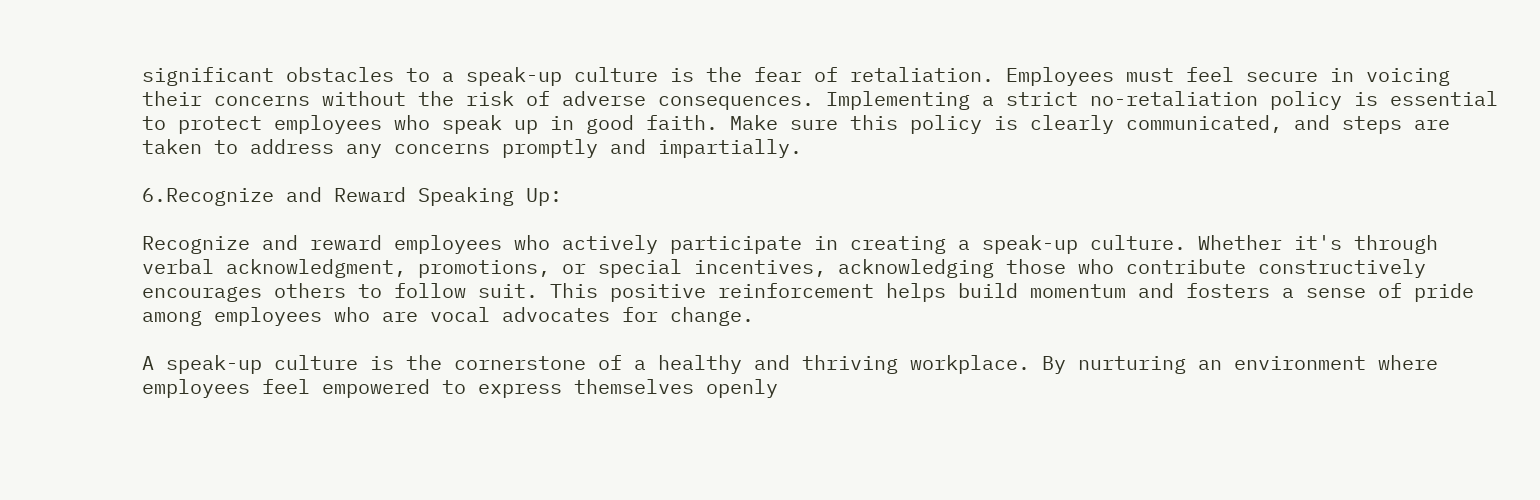significant obstacles to a speak-up culture is the fear of retaliation. Employees must feel secure in voicing their concerns without the risk of adverse consequences. Implementing a strict no-retaliation policy is essential to protect employees who speak up in good faith. Make sure this policy is clearly communicated, and steps are taken to address any concerns promptly and impartially.

6.Recognize and Reward Speaking Up:

Recognize and reward employees who actively participate in creating a speak-up culture. Whether it's through verbal acknowledgment, promotions, or special incentives, acknowledging those who contribute constructively encourages others to follow suit. This positive reinforcement helps build momentum and fosters a sense of pride among employees who are vocal advocates for change.

A speak-up culture is the cornerstone of a healthy and thriving workplace. By nurturing an environment where employees feel empowered to express themselves openly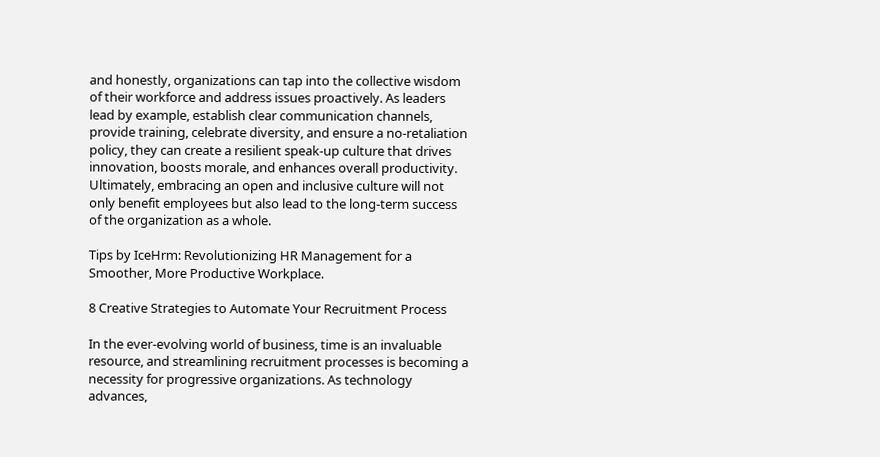and honestly, organizations can tap into the collective wisdom of their workforce and address issues proactively. As leaders lead by example, establish clear communication channels, provide training, celebrate diversity, and ensure a no-retaliation policy, they can create a resilient speak-up culture that drives innovation, boosts morale, and enhances overall productivity. Ultimately, embracing an open and inclusive culture will not only benefit employees but also lead to the long-term success of the organization as a whole.

Tips by IceHrm: Revolutionizing HR Management for a Smoother, More Productive Workplace.

8 Creative Strategies to Automate Your Recruitment Process

In the ever-evolving world of business, time is an invaluable resource, and streamlining recruitment processes is becoming a necessity for progressive organizations. As technology advances,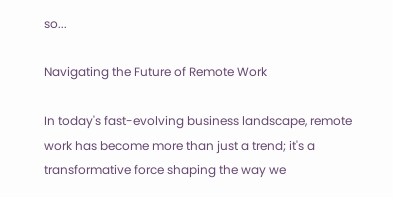so...

Navigating the Future of Remote Work

In today's fast-evolving business landscape, remote work has become more than just a trend; it's a transformative force shaping the way we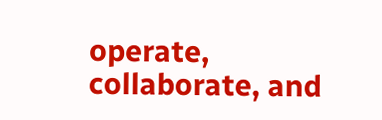operate, collaborate, and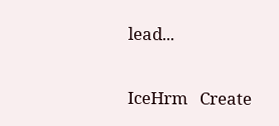lead...

IceHrm   Create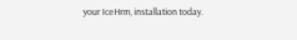your IceHrm, installation today.